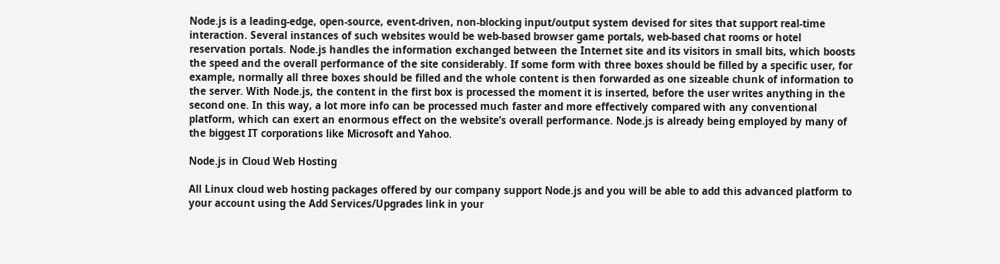Node.js is a leading-edge, open-source, event-driven, non-blocking input/output system devised for sites that support real-time interaction. Several instances of such websites would be web-based browser game portals, web-based chat rooms or hotel reservation portals. Node.js handles the information exchanged between the Internet site and its visitors in small bits, which boosts the speed and the overall performance of the site considerably. If some form with three boxes should be filled by a specific user, for example, normally all three boxes should be filled and the whole content is then forwarded as one sizeable chunk of information to the server. With Node.js, the content in the first box is processed the moment it is inserted, before the user writes anything in the second one. In this way, a lot more info can be processed much faster and more effectively compared with any conventional platform, which can exert an enormous effect on the website’s overall performance. Node.js is already being employed by many of the biggest IT corporations like Microsoft and Yahoo.

Node.js in Cloud Web Hosting

All Linux cloud web hosting packages offered by our company support Node.js and you will be able to add this advanced platform to your account using the Add Services/Upgrades link in your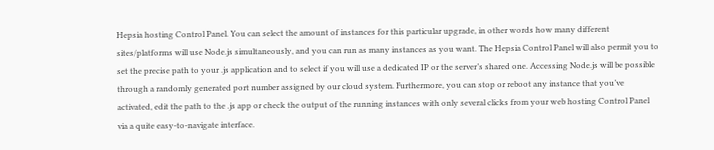Hepsia hosting Control Panel. You can select the amount of instances for this particular upgrade, in other words how many different sites/platforms will use Node.js simultaneously, and you can run as many instances as you want. The Hepsia Control Panel will also permit you to set the precise path to your .js application and to select if you will use a dedicated IP or the server’s shared one. Accessing Node.js will be possible through a randomly generated port number assigned by our cloud system. Furthermore, you can stop or reboot any instance that you’ve activated, edit the path to the .js app or check the output of the running instances with only several clicks from your web hosting Control Panel via a quite easy-to-navigate interface.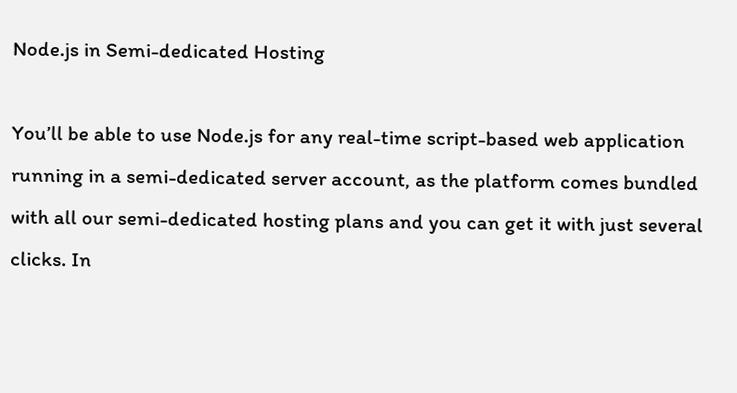Node.js in Semi-dedicated Hosting

You’ll be able to use Node.js for any real-time script-based web application running in a semi-dedicated server account, as the platform comes bundled with all our semi-dedicated hosting plans and you can get it with just several clicks. In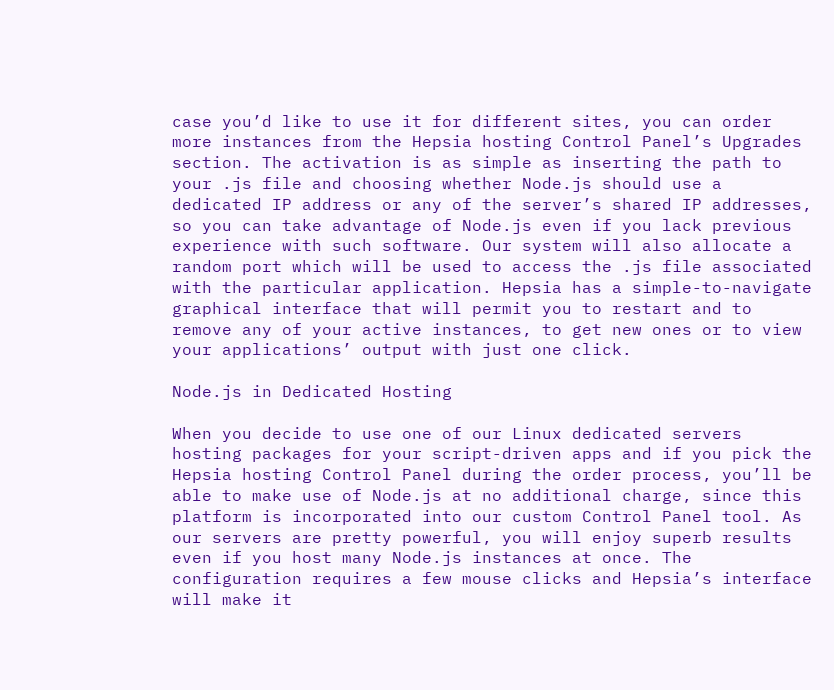case you’d like to use it for different sites, you can order more instances from the Hepsia hosting Control Panel’s Upgrades section. The activation is as simple as inserting the path to your .js file and choosing whether Node.js should use a dedicated IP address or any of the server’s shared IP addresses, so you can take advantage of Node.js even if you lack previous experience with such software. Our system will also allocate a random port which will be used to access the .js file associated with the particular application. Hepsia has a simple-to-navigate graphical interface that will permit you to restart and to remove any of your active instances, to get new ones or to view your applications’ output with just one click.

Node.js in Dedicated Hosting

When you decide to use one of our Linux dedicated servers hosting packages for your script-driven apps and if you pick the Hepsia hosting Control Panel during the order process, you’ll be able to make use of Node.js at no additional charge, since this platform is incorporated into our custom Control Panel tool. As our servers are pretty powerful, you will enjoy superb results even if you host many Node.js instances at once. The configuration requires a few mouse clicks and Hepsia’s interface will make it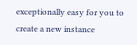exceptionally easy for you to create a new instance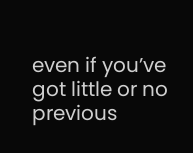even if you’ve got little or no previous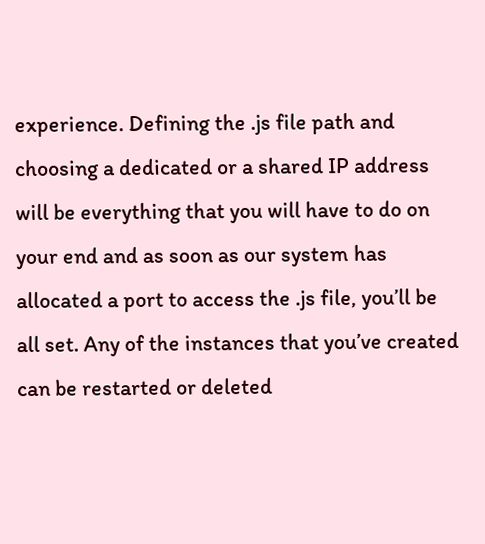experience. Defining the .js file path and choosing a dedicated or a shared IP address will be everything that you will have to do on your end and as soon as our system has allocated a port to access the .js file, you’ll be all set. Any of the instances that you’ve created can be restarted or deleted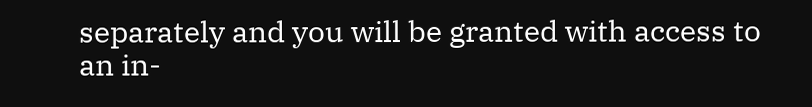separately and you will be granted with access to an in-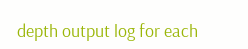depth output log for each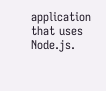application that uses Node.js.